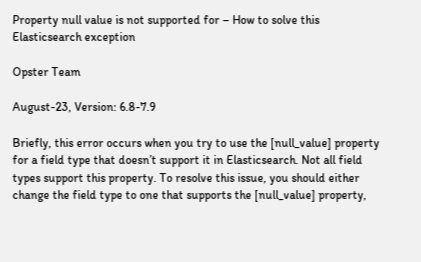Property null value is not supported for – How to solve this Elasticsearch exception

Opster Team

August-23, Version: 6.8-7.9

Briefly, this error occurs when you try to use the [null_value] property for a field type that doesn’t support it in Elasticsearch. Not all field types support this property. To resolve this issue, you should either change the field type to one that supports the [null_value] property,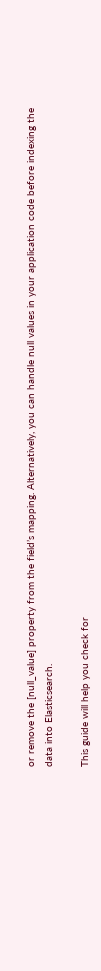or remove the [null_value] property from the field’s mapping. Alternatively, you can handle null values in your application code before indexing the data into Elasticsearch.

This guide will help you check for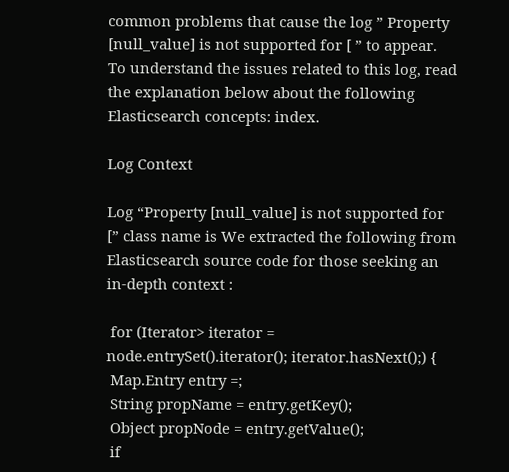common problems that cause the log ” Property [null_value] is not supported for [ ” to appear. To understand the issues related to this log, read the explanation below about the following Elasticsearch concepts: index.

Log Context

Log “Property [null_value] is not supported for [” class name is We extracted the following from Elasticsearch source code for those seeking an in-depth context :

 for (Iterator> iterator = node.entrySet().iterator(); iterator.hasNext();) {
 Map.Entry entry =;
 String propName = entry.getKey();
 Object propNode = entry.getValue();
 if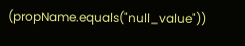(propName.equals("null_value"))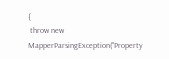{
 throw new MapperParsingException("Property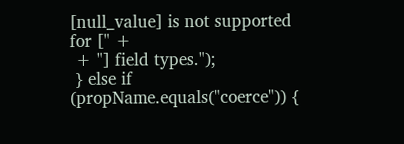[null_value] is not supported for [" +
 + "] field types.");
 } else if (propName.equals("coerce")) {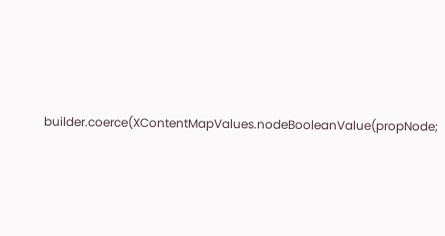builder.coerce(XContentMapValues.nodeBooleanValue(propNode;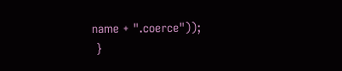name + ".coerce"));
 }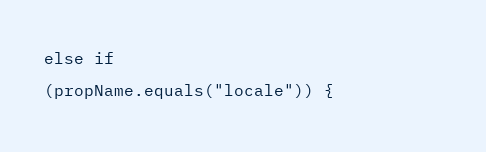else if (propName.equals("locale")) {